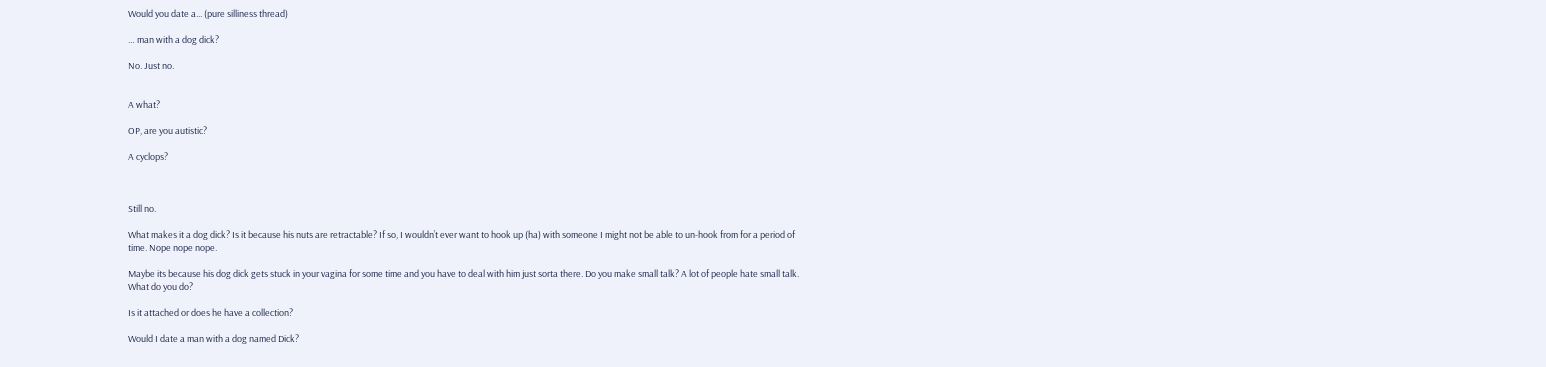Would you date a... (pure silliness thread)

… man with a dog dick?

No. Just no.


A what?

OP, are you autistic?

A cyclops?



Still no.

What makes it a dog dick? Is it because his nuts are retractable? If so, I wouldn’t ever want to hook up (ha) with someone I might not be able to un-hook from for a period of time. Nope nope nope.

Maybe its because his dog dick gets stuck in your vagina for some time and you have to deal with him just sorta there. Do you make small talk? A lot of people hate small talk. What do you do?

Is it attached or does he have a collection?

Would I date a man with a dog named Dick?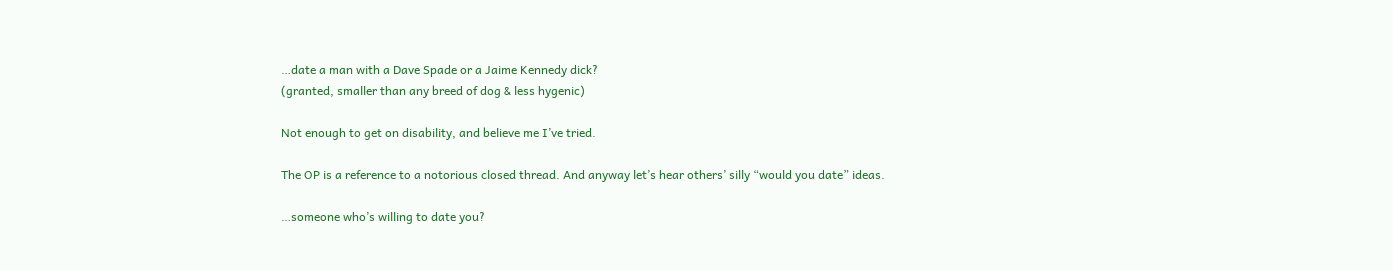…date a man with a Dave Spade or a Jaime Kennedy dick?
(granted, smaller than any breed of dog & less hygenic)

Not enough to get on disability, and believe me I’ve tried.

The OP is a reference to a notorious closed thread. And anyway let’s hear others’ silly “would you date” ideas.

…someone who’s willing to date you?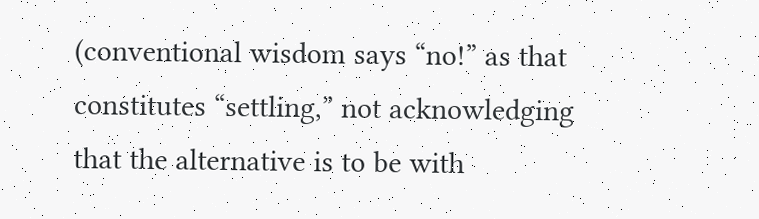(conventional wisdom says “no!” as that constitutes “settling,” not acknowledging that the alternative is to be with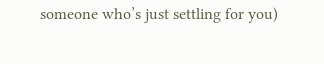someone who’s just settling for you)